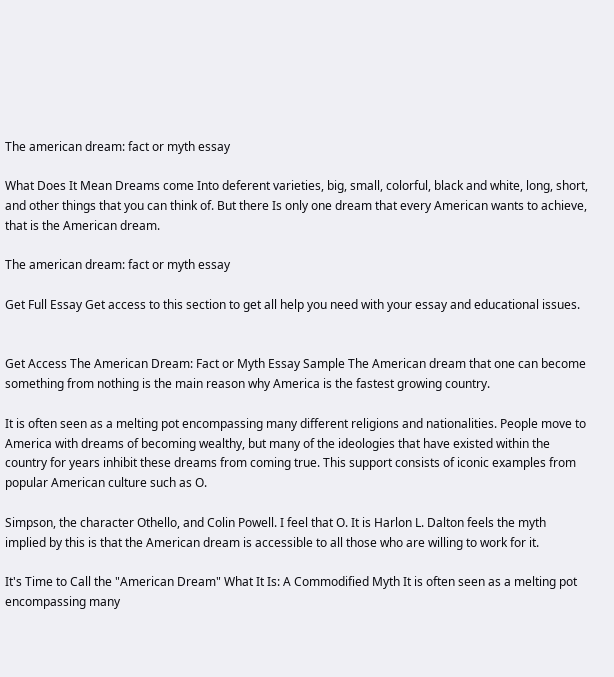The american dream: fact or myth essay

What Does It Mean Dreams come Into deferent varieties, big, small, colorful, black and white, long, short, and other things that you can think of. But there Is only one dream that every American wants to achieve, that is the American dream.

The american dream: fact or myth essay

Get Full Essay Get access to this section to get all help you need with your essay and educational issues.


Get Access The American Dream: Fact or Myth Essay Sample The American dream that one can become something from nothing is the main reason why America is the fastest growing country.

It is often seen as a melting pot encompassing many different religions and nationalities. People move to America with dreams of becoming wealthy, but many of the ideologies that have existed within the country for years inhibit these dreams from coming true. This support consists of iconic examples from popular American culture such as O.

Simpson, the character Othello, and Colin Powell. I feel that O. It is Harlon L. Dalton feels the myth implied by this is that the American dream is accessible to all those who are willing to work for it.

It's Time to Call the "American Dream" What It Is: A Commodified Myth It is often seen as a melting pot encompassing many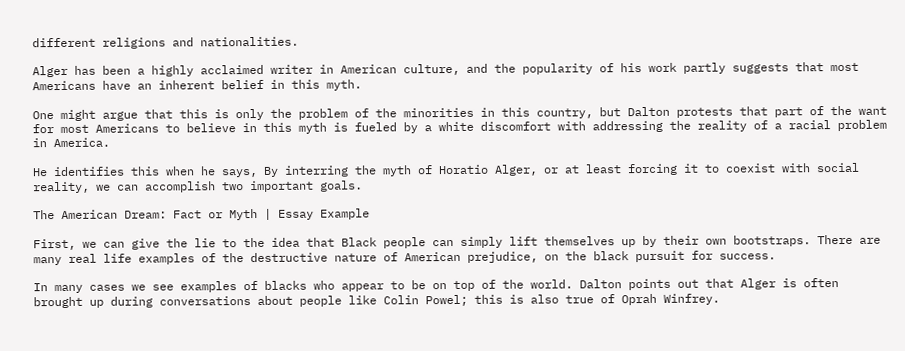different religions and nationalities.

Alger has been a highly acclaimed writer in American culture, and the popularity of his work partly suggests that most Americans have an inherent belief in this myth.

One might argue that this is only the problem of the minorities in this country, but Dalton protests that part of the want for most Americans to believe in this myth is fueled by a white discomfort with addressing the reality of a racial problem in America.

He identifies this when he says, By interring the myth of Horatio Alger, or at least forcing it to coexist with social reality, we can accomplish two important goals.

The American Dream: Fact or Myth | Essay Example

First, we can give the lie to the idea that Black people can simply lift themselves up by their own bootstraps. There are many real life examples of the destructive nature of American prejudice, on the black pursuit for success.

In many cases we see examples of blacks who appear to be on top of the world. Dalton points out that Alger is often brought up during conversations about people like Colin Powel; this is also true of Oprah Winfrey.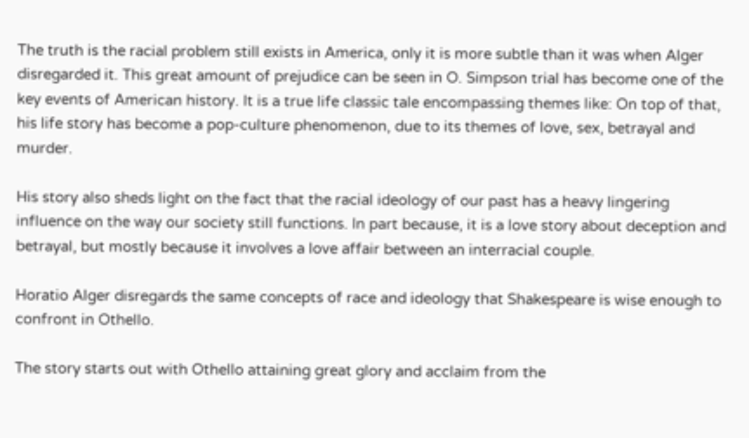The truth is the racial problem still exists in America, only it is more subtle than it was when Alger disregarded it. This great amount of prejudice can be seen in O. Simpson trial has become one of the key events of American history. It is a true life classic tale encompassing themes like: On top of that, his life story has become a pop-culture phenomenon, due to its themes of love, sex, betrayal and murder.

His story also sheds light on the fact that the racial ideology of our past has a heavy lingering influence on the way our society still functions. In part because, it is a love story about deception and betrayal, but mostly because it involves a love affair between an interracial couple.

Horatio Alger disregards the same concepts of race and ideology that Shakespeare is wise enough to confront in Othello.

The story starts out with Othello attaining great glory and acclaim from the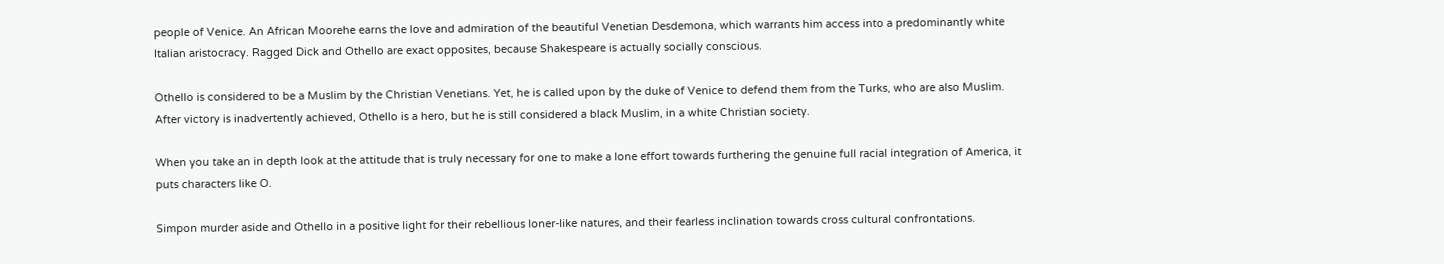people of Venice. An African Moorehe earns the love and admiration of the beautiful Venetian Desdemona, which warrants him access into a predominantly white Italian aristocracy. Ragged Dick and Othello are exact opposites, because Shakespeare is actually socially conscious.

Othello is considered to be a Muslim by the Christian Venetians. Yet, he is called upon by the duke of Venice to defend them from the Turks, who are also Muslim. After victory is inadvertently achieved, Othello is a hero, but he is still considered a black Muslim, in a white Christian society.

When you take an in depth look at the attitude that is truly necessary for one to make a lone effort towards furthering the genuine full racial integration of America, it puts characters like O.

Simpon murder aside and Othello in a positive light for their rebellious loner-like natures, and their fearless inclination towards cross cultural confrontations.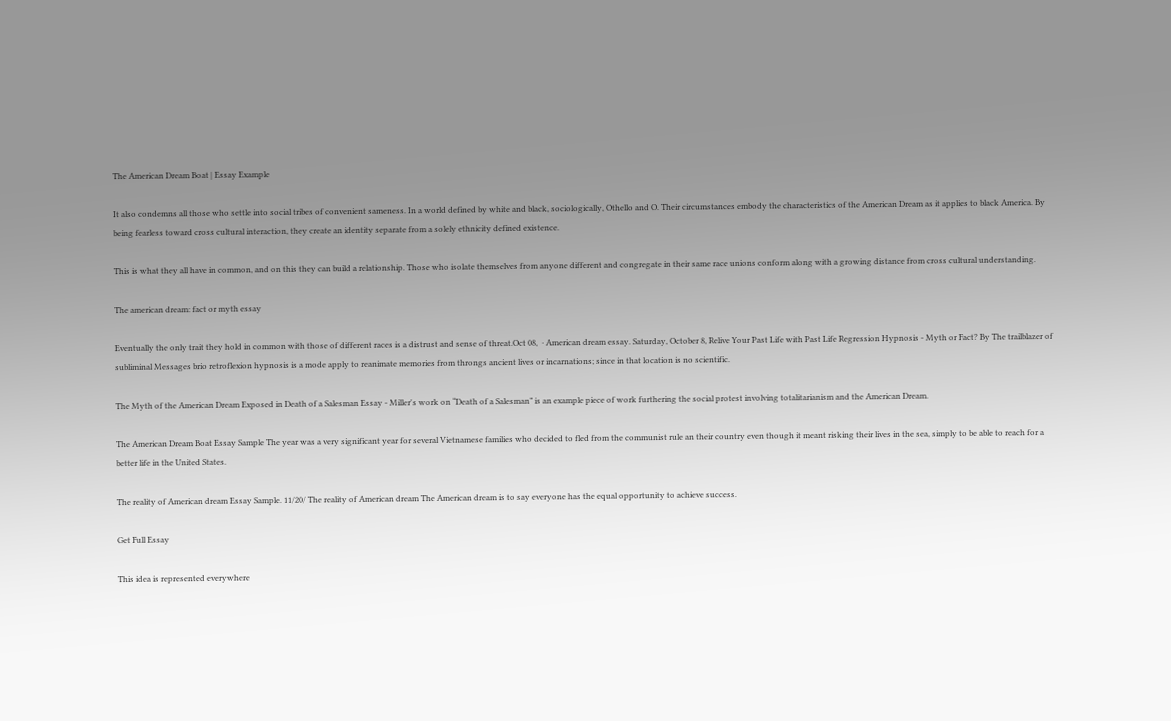The American Dream Boat | Essay Example

It also condemns all those who settle into social tribes of convenient sameness. In a world defined by white and black, sociologically, Othello and O. Their circumstances embody the characteristics of the American Dream as it applies to black America. By being fearless toward cross cultural interaction, they create an identity separate from a solely ethnicity defined existence.

This is what they all have in common, and on this they can build a relationship. Those who isolate themselves from anyone different and congregate in their same race unions conform along with a growing distance from cross cultural understanding.

The american dream: fact or myth essay

Eventually the only trait they hold in common with those of different races is a distrust and sense of threat.Oct 08,  · American dream essay. Saturday, October 8, Relive Your Past Life with Past Life Regression Hypnosis - Myth or Fact? By The trailblazer of subliminal Messages brio retroflexion hypnosis is a mode apply to reanimate memories from throngs ancient lives or incarnations; since in that location is no scientific.

The Myth of the American Dream Exposed in Death of a Salesman Essay - Miller's work on “Death of a Salesman” is an example piece of work furthering the social protest involving totalitarianism and the American Dream.

The American Dream Boat Essay Sample The year was a very significant year for several Vietnamese families who decided to fled from the communist rule an their country even though it meant risking their lives in the sea, simply to be able to reach for a better life in the United States.

The reality of American dream Essay Sample. 11/20/ The reality of American dream The American dream is to say everyone has the equal opportunity to achieve success.

Get Full Essay

This idea is represented everywhere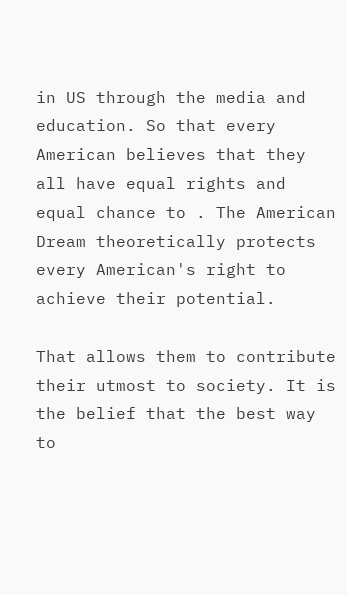in US through the media and education. So that every American believes that they all have equal rights and equal chance to . The American Dream theoretically protects every American's right to achieve their potential.

That allows them to contribute their utmost to society. It is the belief that the best way to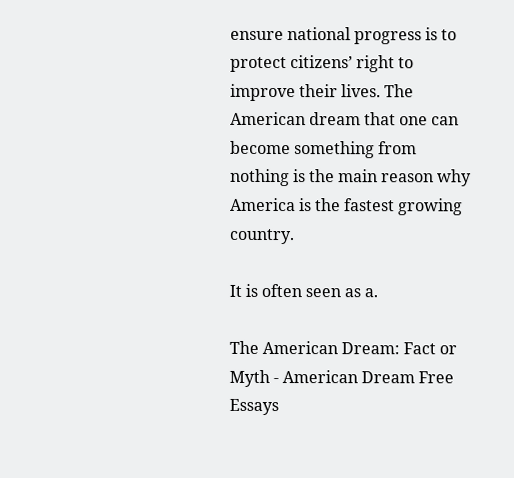ensure national progress is to protect citizens’ right to improve their lives. The American dream that one can become something from nothing is the main reason why America is the fastest growing country.

It is often seen as a.

The American Dream: Fact or Myth - American Dream Free Essays